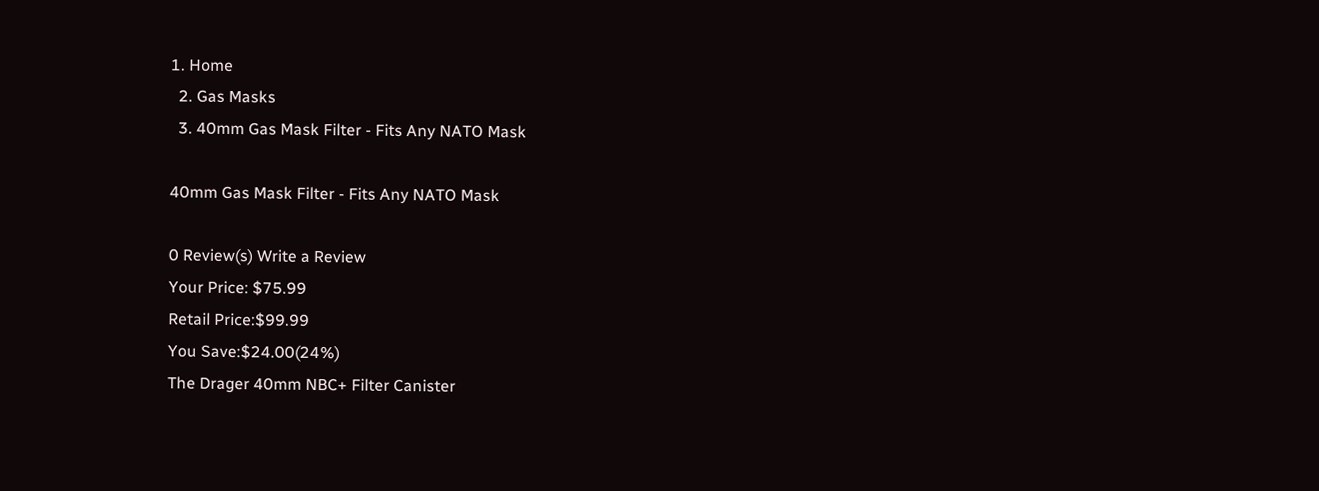1. Home
  2. Gas Masks
  3. 40mm Gas Mask Filter - Fits Any NATO Mask

40mm Gas Mask Filter - Fits Any NATO Mask

0 Review(s) Write a Review
Your Price: $75.99
Retail Price:$99.99
You Save:$24.00(24%)
The Drager 40mm NBC+ Filter Canister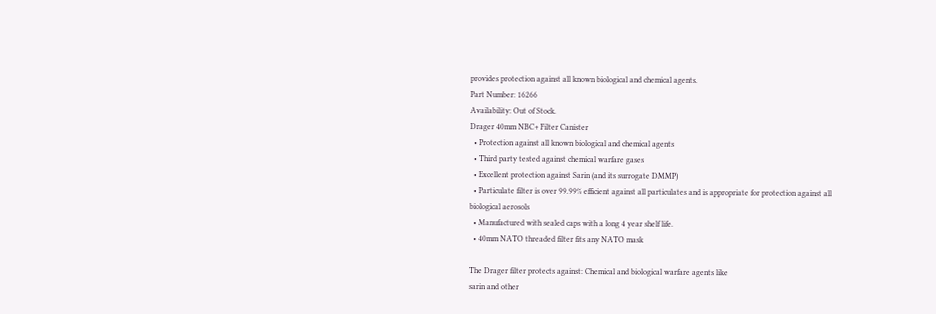provides protection against all known biological and chemical agents.
Part Number: 16266
Availability: Out of Stock.
Drager 40mm NBC+ Filter Canister
  • Protection against all known biological and chemical agents
  • Third party tested against chemical warfare gases
  • Excellent protection against Sarin (and its surrogate DMMP)
  • Particulate filter is over 99.99% efficient against all particulates and is appropriate for protection against all biological aerosols
  • Manufactured with sealed caps with a long 4 year shelf life.
  • 40mm NATO threaded filter fits any NATO mask

The Drager filter protects against: Chemical and biological warfare agents like
sarin and other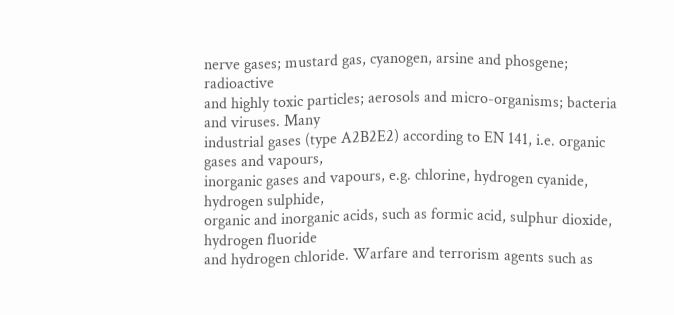nerve gases; mustard gas, cyanogen, arsine and phosgene; radioactive
and highly toxic particles; aerosols and micro-organisms; bacteria and viruses. Many
industrial gases (type A2B2E2) according to EN 141, i.e. organic gases and vapours,
inorganic gases and vapours, e.g. chlorine, hydrogen cyanide, hydrogen sulphide,
organic and inorganic acids, such as formic acid, sulphur dioxide, hydrogen fluoride
and hydrogen chloride. Warfare and terrorism agents such as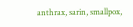anthrax, sarin, smallpox,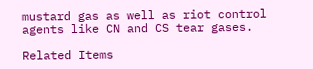mustard gas as well as riot control agents like CN and CS tear gases.

Related Items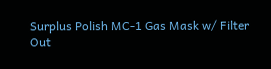Surplus Polish MC-1 Gas Mask w/ Filter
Out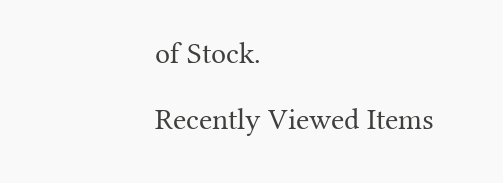of Stock.

Recently Viewed Items